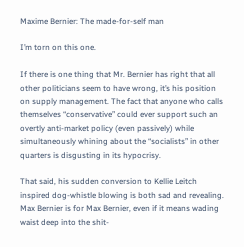Maxime Bernier: The made-for-self man

I’m torn on this one.

If there is one thing that Mr. Bernier has right that all other politicians seem to have wrong, it’s his position on supply management. The fact that anyone who calls themselves “conservative” could ever support such an overtly anti-market policy (even passively) while simultaneously whining about the “socialists” in other quarters is disgusting in its hypocrisy.

That said, his sudden conversion to Kellie Leitch inspired dog-whistle blowing is both sad and revealing. Max Bernier is for Max Bernier, even if it means wading waist deep into the shit-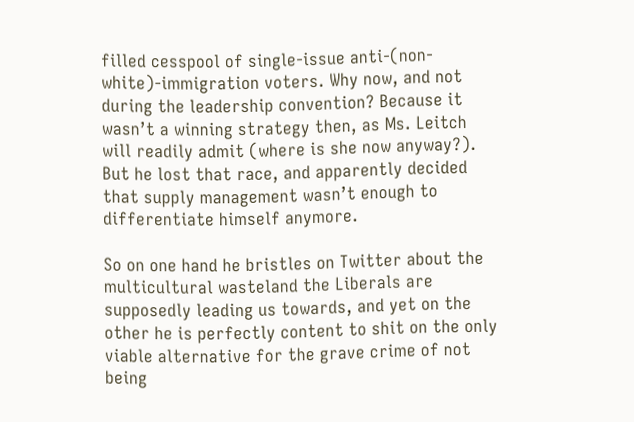filled cesspool of single-issue anti-(non-white)-immigration voters. Why now, and not during the leadership convention? Because it wasn’t a winning strategy then, as Ms. Leitch will readily admit (where is she now anyway?). But he lost that race, and apparently decided that supply management wasn’t enough to differentiate himself anymore.

So on one hand he bristles on Twitter about the multicultural wasteland the Liberals are supposedly leading us towards, and yet on the other he is perfectly content to shit on the only viable alternative for the grave crime of not being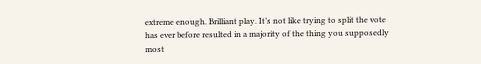extreme enough. Brilliant play. It’s not like trying to split the vote has ever before resulted in a majority of the thing you supposedly most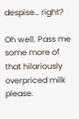despise… right?

Oh well. Pass me some more of that hilariously overpriced milk please.